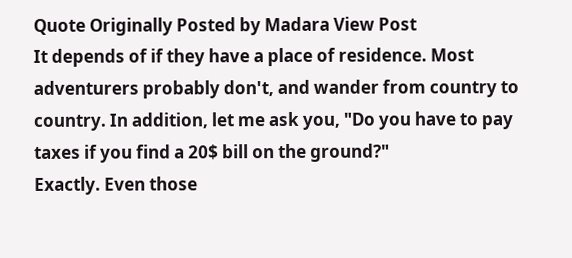Quote Originally Posted by Madara View Post
It depends of if they have a place of residence. Most adventurers probably don't, and wander from country to country. In addition, let me ask you, "Do you have to pay taxes if you find a 20$ bill on the ground?"
Exactly. Even those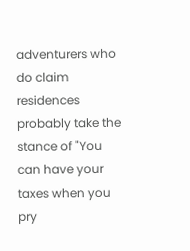adventurers who do claim residences probably take the stance of "You can have your taxes when you pry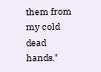them from my cold dead hands."